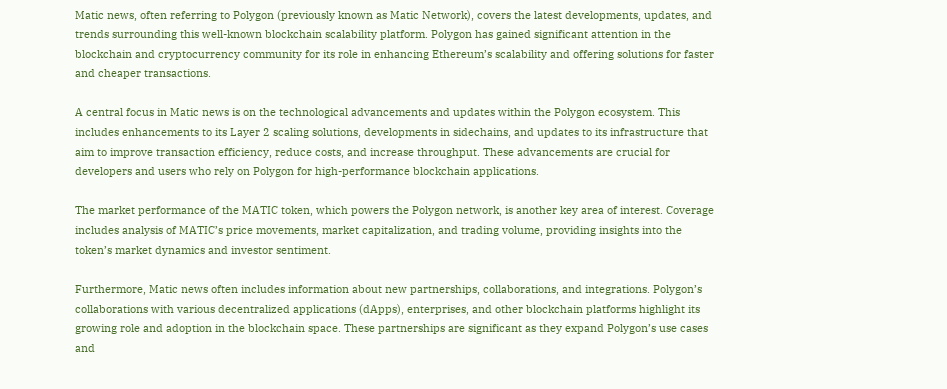Matic news, often referring to Polygon (previously known as Matic Network), covers the latest developments, updates, and trends surrounding this well-known blockchain scalability platform. Polygon has gained significant attention in the blockchain and cryptocurrency community for its role in enhancing Ethereum’s scalability and offering solutions for faster and cheaper transactions.

A central focus in Matic news is on the technological advancements and updates within the Polygon ecosystem. This includes enhancements to its Layer 2 scaling solutions, developments in sidechains, and updates to its infrastructure that aim to improve transaction efficiency, reduce costs, and increase throughput. These advancements are crucial for developers and users who rely on Polygon for high-performance blockchain applications.

The market performance of the MATIC token, which powers the Polygon network, is another key area of interest. Coverage includes analysis of MATIC’s price movements, market capitalization, and trading volume, providing insights into the token’s market dynamics and investor sentiment.

Furthermore, Matic news often includes information about new partnerships, collaborations, and integrations. Polygon’s collaborations with various decentralized applications (dApps), enterprises, and other blockchain platforms highlight its growing role and adoption in the blockchain space. These partnerships are significant as they expand Polygon’s use cases and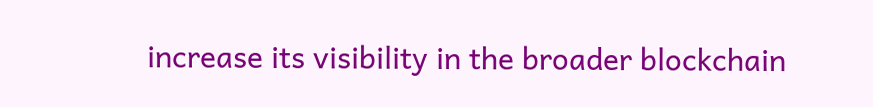increase its visibility in the broader blockchain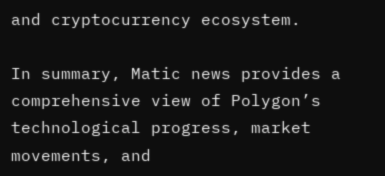and cryptocurrency ecosystem.

In summary, Matic news provides a comprehensive view of Polygon’s technological progress, market movements, and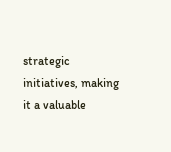strategic initiatives, making it a valuable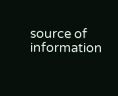source of information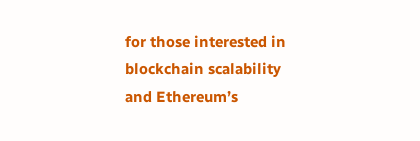for those interested in blockchain scalability and Ethereum’s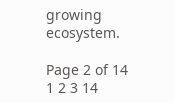growing ecosystem.

Page 2 of 14 1 2 3 14